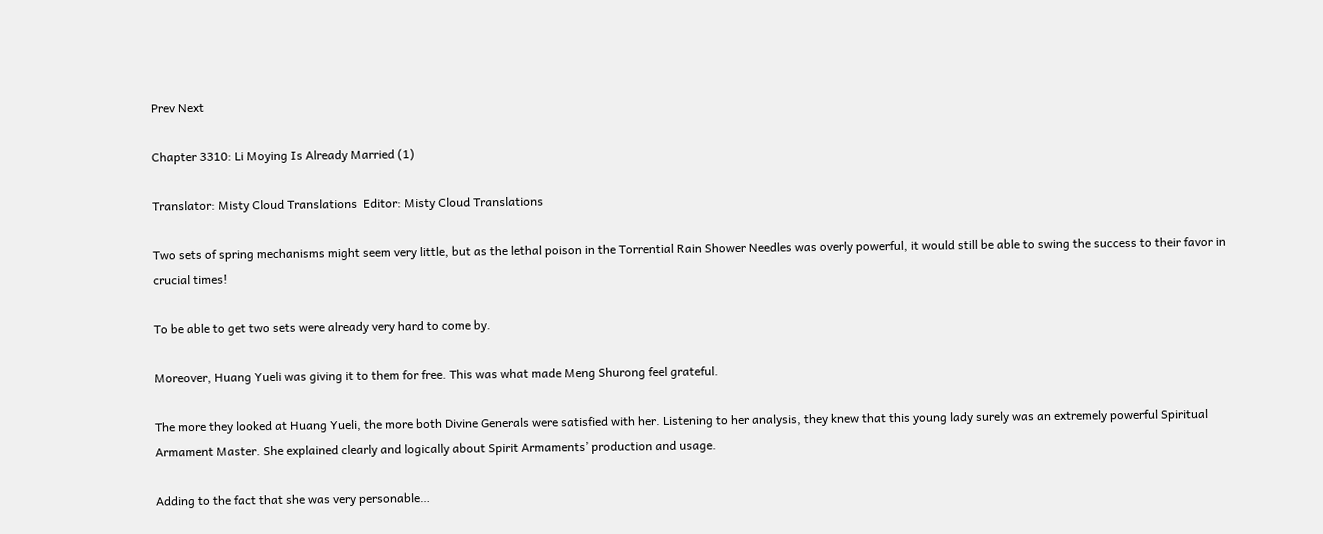Prev Next

Chapter 3310: Li Moying Is Already Married (1)

Translator: Misty Cloud Translations  Editor: Misty Cloud Translations

Two sets of spring mechanisms might seem very little, but as the lethal poison in the Torrential Rain Shower Needles was overly powerful, it would still be able to swing the success to their favor in crucial times!

To be able to get two sets were already very hard to come by.

Moreover, Huang Yueli was giving it to them for free. This was what made Meng Shurong feel grateful.

The more they looked at Huang Yueli, the more both Divine Generals were satisfied with her. Listening to her analysis, they knew that this young lady surely was an extremely powerful Spiritual Armament Master. She explained clearly and logically about Spirit Armaments’ production and usage.

Adding to the fact that she was very personable…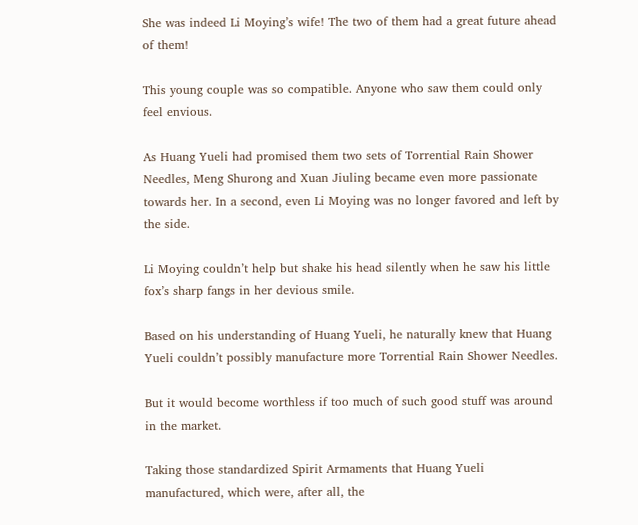She was indeed Li Moying’s wife! The two of them had a great future ahead of them!

This young couple was so compatible. Anyone who saw them could only feel envious.

As Huang Yueli had promised them two sets of Torrential Rain Shower Needles, Meng Shurong and Xuan Jiuling became even more passionate towards her. In a second, even Li Moying was no longer favored and left by the side.

Li Moying couldn’t help but shake his head silently when he saw his little fox’s sharp fangs in her devious smile.

Based on his understanding of Huang Yueli, he naturally knew that Huang Yueli couldn’t possibly manufacture more Torrential Rain Shower Needles.

But it would become worthless if too much of such good stuff was around in the market.

Taking those standardized Spirit Armaments that Huang Yueli manufactured, which were, after all, the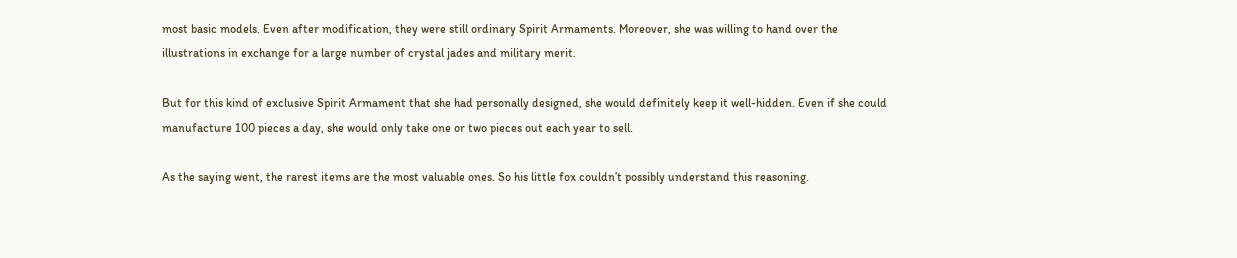most basic models. Even after modification, they were still ordinary Spirit Armaments. Moreover, she was willing to hand over the illustrations in exchange for a large number of crystal jades and military merit.

But for this kind of exclusive Spirit Armament that she had personally designed, she would definitely keep it well-hidden. Even if she could manufacture 100 pieces a day, she would only take one or two pieces out each year to sell.

As the saying went, the rarest items are the most valuable ones. So his little fox couldn’t possibly understand this reasoning.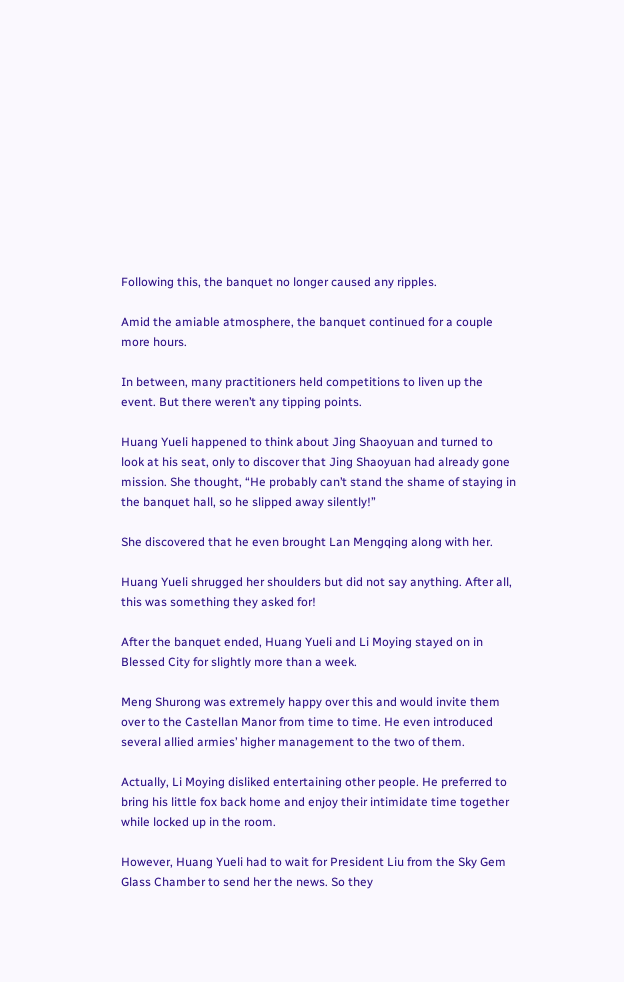Following this, the banquet no longer caused any ripples.

Amid the amiable atmosphere, the banquet continued for a couple more hours.

In between, many practitioners held competitions to liven up the event. But there weren’t any tipping points.

Huang Yueli happened to think about Jing Shaoyuan and turned to look at his seat, only to discover that Jing Shaoyuan had already gone mission. She thought, “He probably can’t stand the shame of staying in the banquet hall, so he slipped away silently!”

She discovered that he even brought Lan Mengqing along with her.

Huang Yueli shrugged her shoulders but did not say anything. After all, this was something they asked for!

After the banquet ended, Huang Yueli and Li Moying stayed on in Blessed City for slightly more than a week.

Meng Shurong was extremely happy over this and would invite them over to the Castellan Manor from time to time. He even introduced several allied armies’ higher management to the two of them.

Actually, Li Moying disliked entertaining other people. He preferred to bring his little fox back home and enjoy their intimidate time together while locked up in the room.

However, Huang Yueli had to wait for President Liu from the Sky Gem Glass Chamber to send her the news. So they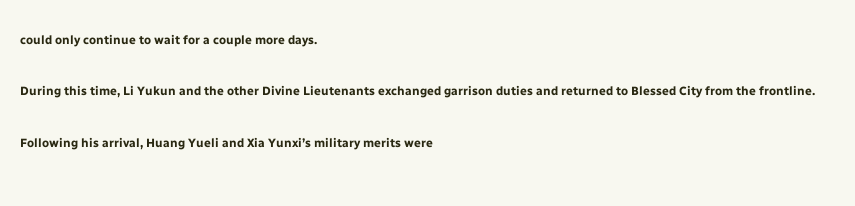could only continue to wait for a couple more days.

During this time, Li Yukun and the other Divine Lieutenants exchanged garrison duties and returned to Blessed City from the frontline.

Following his arrival, Huang Yueli and Xia Yunxi’s military merits were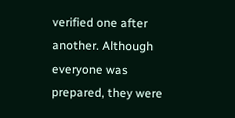verified one after another. Although everyone was prepared, they were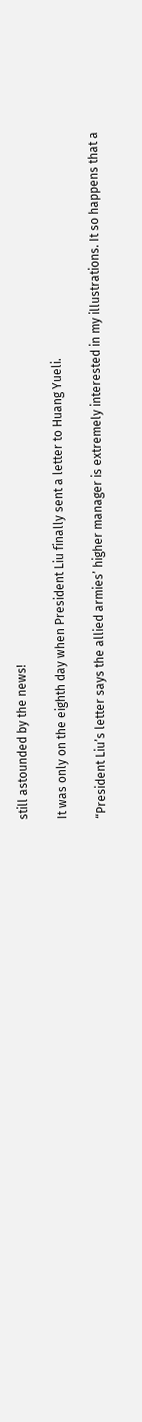still astounded by the news!

It was only on the eighth day when President Liu finally sent a letter to Huang Yueli.

“President Liu’s letter says the allied armies’ higher manager is extremely interested in my illustrations. It so happens that a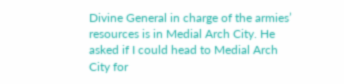Divine General in charge of the armies’ resources is in Medial Arch City. He asked if I could head to Medial Arch City for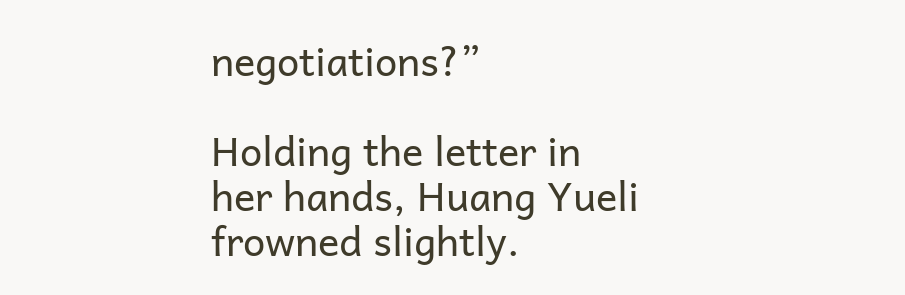negotiations?”

Holding the letter in her hands, Huang Yueli frowned slightly.